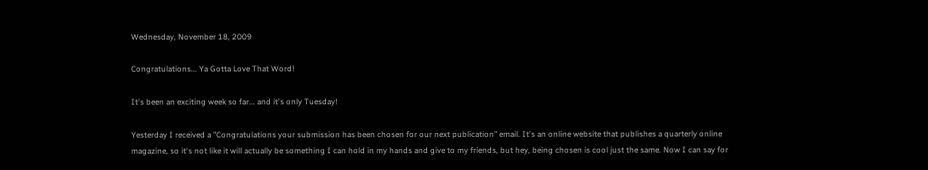Wednesday, November 18, 2009

Congratulations... Ya Gotta Love That Word!

It's been an exciting week so far... and it's only Tuesday!

Yesterday I received a "Congratulations your submission has been chosen for our next publication" email. It's an online website that publishes a quarterly online magazine, so it's not like it will actually be something I can hold in my hands and give to my friends, but hey, being chosen is cool just the same. Now I can say for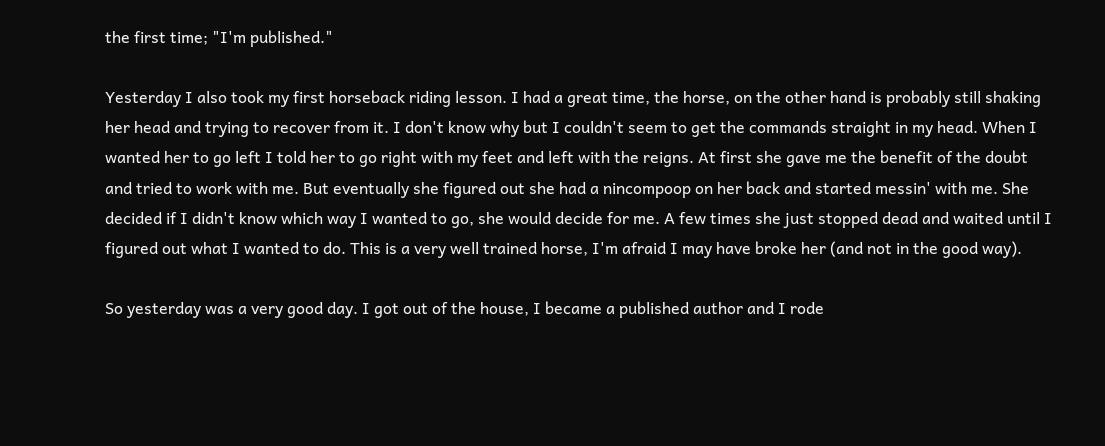the first time; "I'm published."

Yesterday I also took my first horseback riding lesson. I had a great time, the horse, on the other hand is probably still shaking her head and trying to recover from it. I don't know why but I couldn't seem to get the commands straight in my head. When I wanted her to go left I told her to go right with my feet and left with the reigns. At first she gave me the benefit of the doubt and tried to work with me. But eventually she figured out she had a nincompoop on her back and started messin' with me. She decided if I didn't know which way I wanted to go, she would decide for me. A few times she just stopped dead and waited until I figured out what I wanted to do. This is a very well trained horse, I'm afraid I may have broke her (and not in the good way).

So yesterday was a very good day. I got out of the house, I became a published author and I rode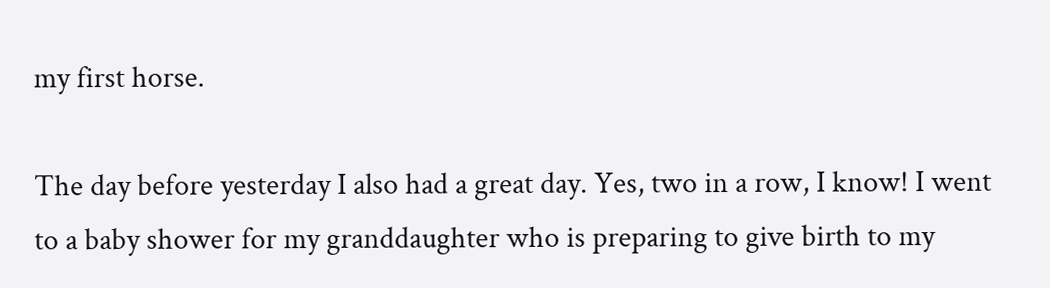my first horse.

The day before yesterday I also had a great day. Yes, two in a row, I know! I went to a baby shower for my granddaughter who is preparing to give birth to my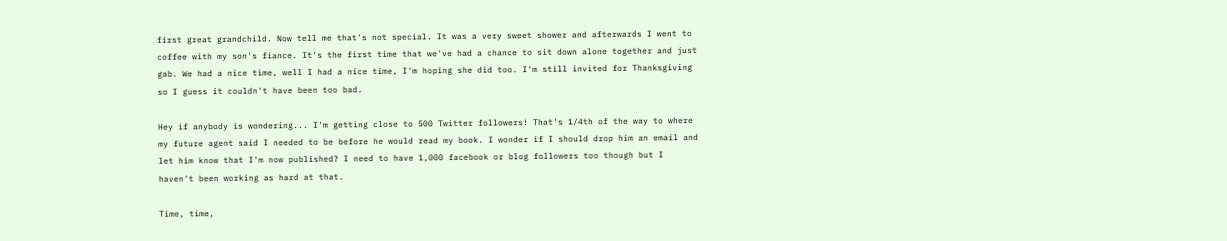first great grandchild. Now tell me that's not special. It was a very sweet shower and afterwards I went to coffee with my son's fiance. It's the first time that we've had a chance to sit down alone together and just gab. We had a nice time, well I had a nice time, I'm hoping she did too. I'm still invited for Thanksgiving so I guess it couldn't have been too bad.

Hey if anybody is wondering... I'm getting close to 500 Twitter followers! That's 1/4th of the way to where my future agent said I needed to be before he would read my book. I wonder if I should drop him an email and let him know that I'm now published? I need to have 1,000 facebook or blog followers too though but I haven't been working as hard at that.

Time, time,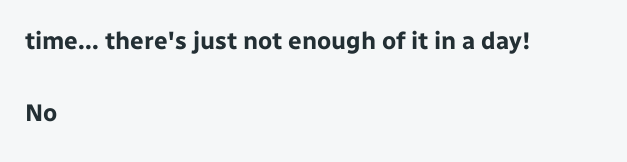time... there's just not enough of it in a day!

No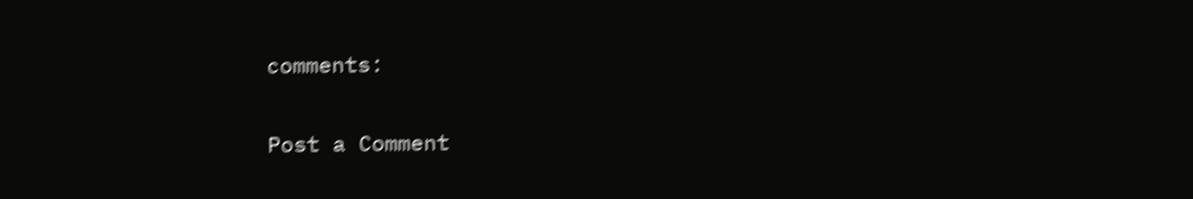comments:

Post a Comment